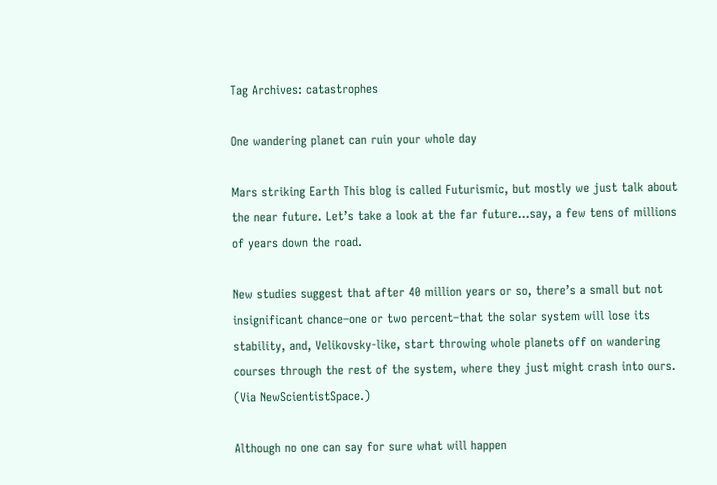Tag Archives: catastrophes

One wandering planet can ruin your whole day

Mars striking Earth This blog is called Futurismic, but mostly we just talk about the near future. Let’s take a look at the far future…say, a few tens of millions of years down the road.

New studies suggest that after 40 million years or so, there’s a small but not insignificant chance–one or two percent–that the solar system will lose its stability, and, Velikovsky-like, start throwing whole planets off on wandering courses through the rest of the system, where they just might crash into ours. (Via NewScientistSpace.)

Although no one can say for sure what will happen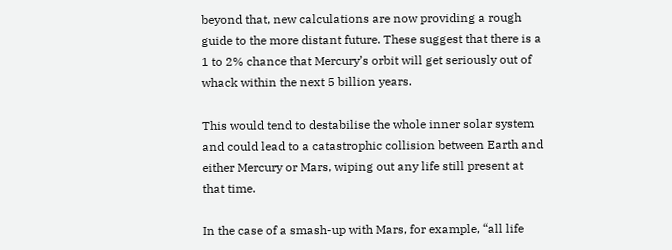beyond that, new calculations are now providing a rough guide to the more distant future. These suggest that there is a 1 to 2% chance that Mercury’s orbit will get seriously out of whack within the next 5 billion years.

This would tend to destabilise the whole inner solar system and could lead to a catastrophic collision between Earth and either Mercury or Mars, wiping out any life still present at that time.

In the case of a smash-up with Mars, for example, “all life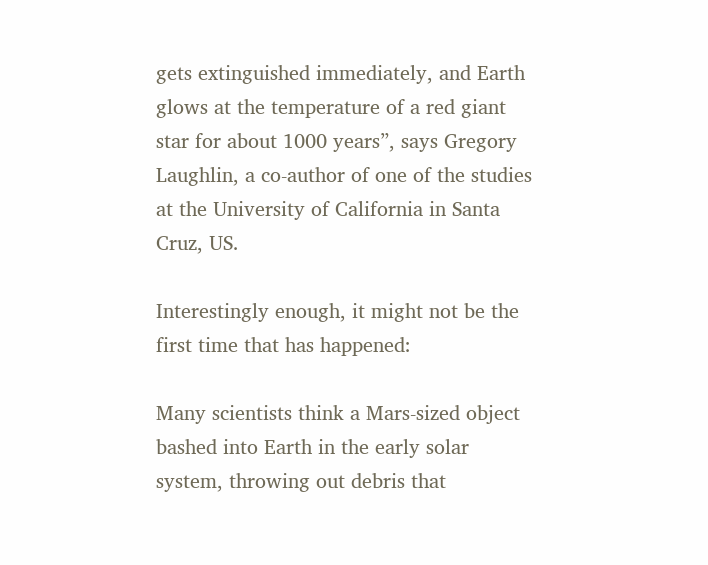gets extinguished immediately, and Earth glows at the temperature of a red giant star for about 1000 years”, says Gregory Laughlin, a co-author of one of the studies at the University of California in Santa Cruz, US.

Interestingly enough, it might not be the first time that has happened:

Many scientists think a Mars-sized object bashed into Earth in the early solar system, throwing out debris that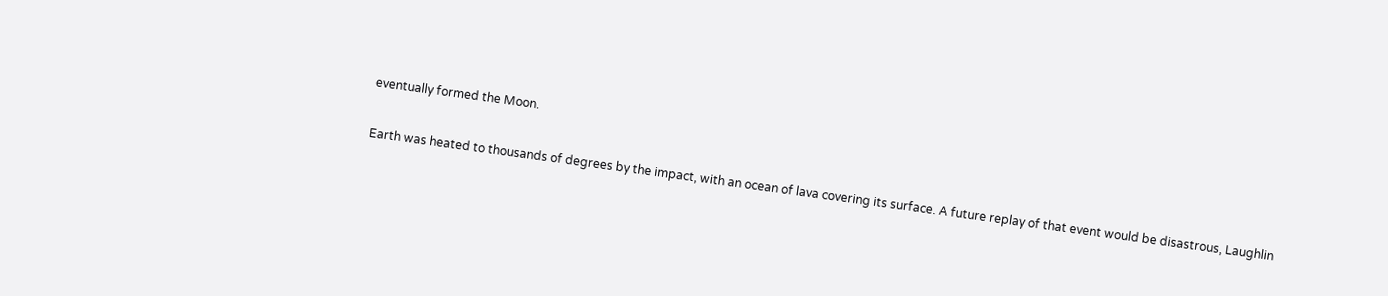eventually formed the Moon.

Earth was heated to thousands of degrees by the impact, with an ocean of lava covering its surface. A future replay of that event would be disastrous, Laughlin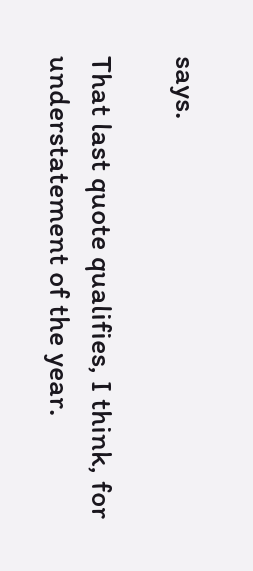says.

That last quote qualifies, I think, for understatement of the year.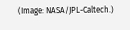(Image: NASA/JPL-Caltech.)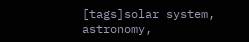[tags]solar system, astronomy,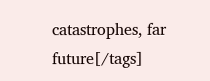catastrophes, far future[/tags]